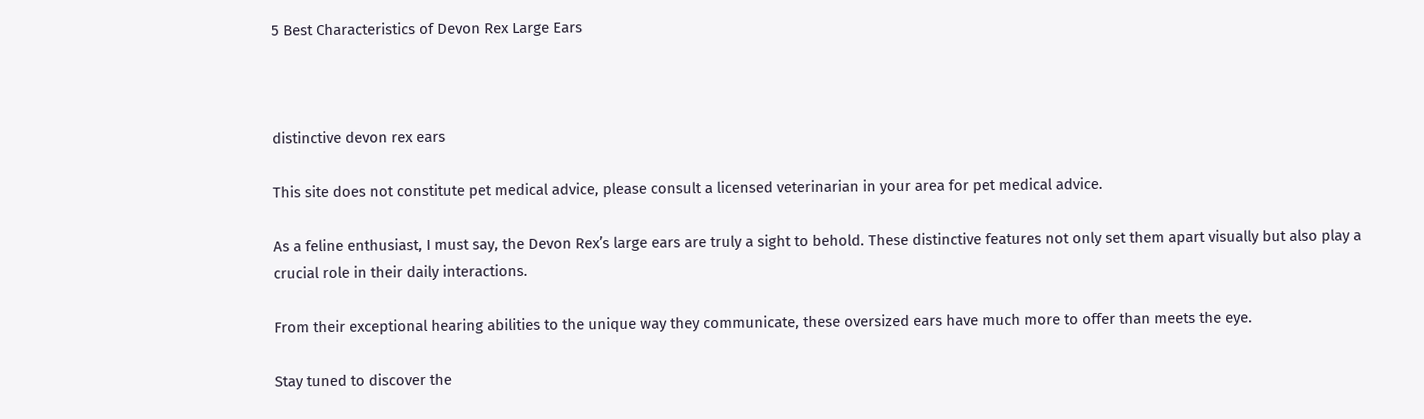5 Best Characteristics of Devon Rex Large Ears



distinctive devon rex ears

This site does not constitute pet medical advice, please consult a licensed veterinarian in your area for pet medical advice.

As a feline enthusiast, I must say, the Devon Rex’s large ears are truly a sight to behold. These distinctive features not only set them apart visually but also play a crucial role in their daily interactions.

From their exceptional hearing abilities to the unique way they communicate, these oversized ears have much more to offer than meets the eye.

Stay tuned to discover the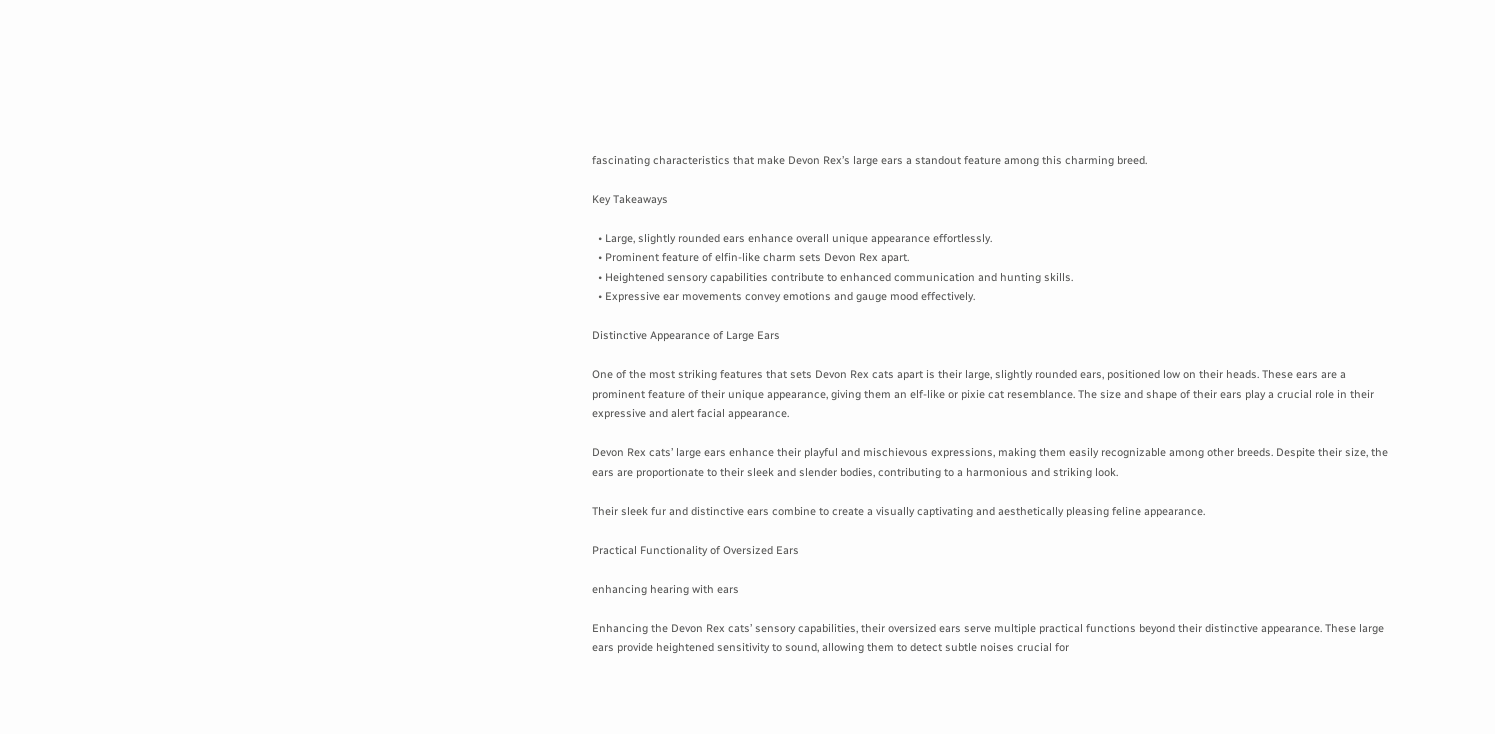fascinating characteristics that make Devon Rex’s large ears a standout feature among this charming breed.

Key Takeaways

  • Large, slightly rounded ears enhance overall unique appearance effortlessly.
  • Prominent feature of elfin-like charm sets Devon Rex apart.
  • Heightened sensory capabilities contribute to enhanced communication and hunting skills.
  • Expressive ear movements convey emotions and gauge mood effectively.

Distinctive Appearance of Large Ears

One of the most striking features that sets Devon Rex cats apart is their large, slightly rounded ears, positioned low on their heads. These ears are a prominent feature of their unique appearance, giving them an elf-like or pixie cat resemblance. The size and shape of their ears play a crucial role in their expressive and alert facial appearance.

Devon Rex cats’ large ears enhance their playful and mischievous expressions, making them easily recognizable among other breeds. Despite their size, the ears are proportionate to their sleek and slender bodies, contributing to a harmonious and striking look.

Their sleek fur and distinctive ears combine to create a visually captivating and aesthetically pleasing feline appearance.

Practical Functionality of Oversized Ears

enhancing hearing with ears

Enhancing the Devon Rex cats’ sensory capabilities, their oversized ears serve multiple practical functions beyond their distinctive appearance. These large ears provide heightened sensitivity to sound, allowing them to detect subtle noises crucial for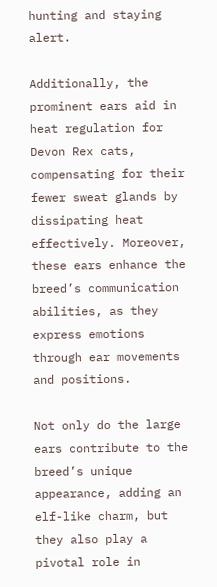hunting and staying alert.

Additionally, the prominent ears aid in heat regulation for Devon Rex cats, compensating for their fewer sweat glands by dissipating heat effectively. Moreover, these ears enhance the breed’s communication abilities, as they express emotions through ear movements and positions.

Not only do the large ears contribute to the breed’s unique appearance, adding an elf-like charm, but they also play a pivotal role in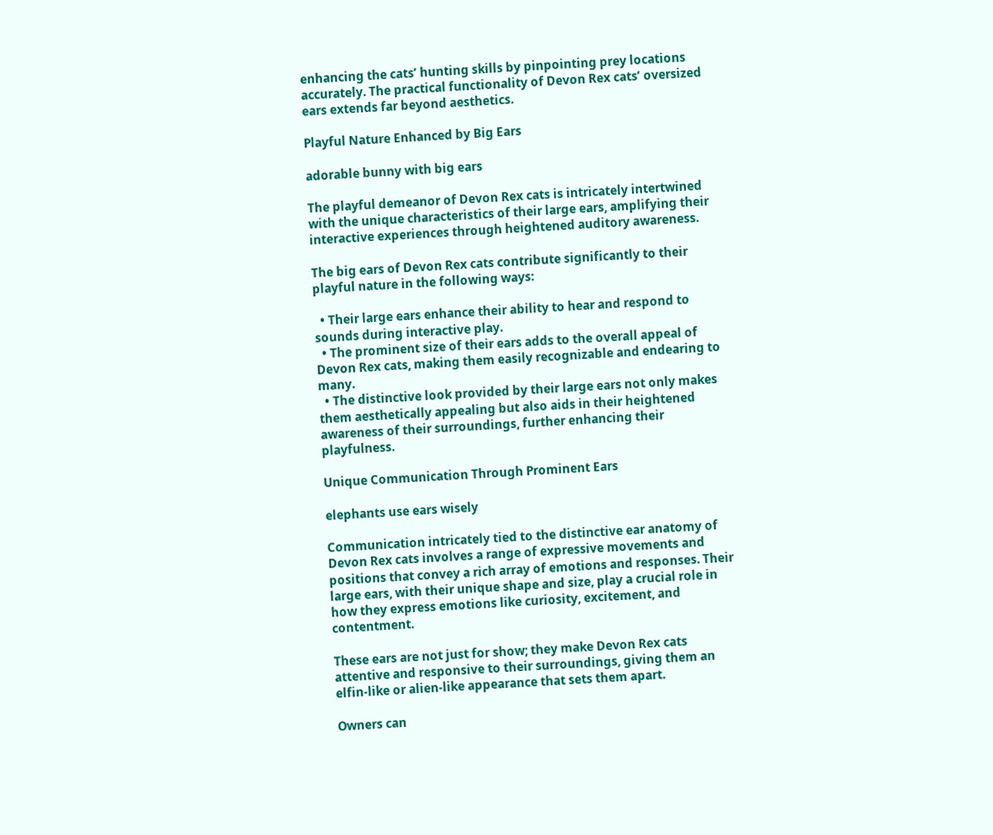enhancing the cats’ hunting skills by pinpointing prey locations accurately. The practical functionality of Devon Rex cats’ oversized ears extends far beyond aesthetics.

Playful Nature Enhanced by Big Ears

adorable bunny with big ears

The playful demeanor of Devon Rex cats is intricately intertwined with the unique characteristics of their large ears, amplifying their interactive experiences through heightened auditory awareness.

The big ears of Devon Rex cats contribute significantly to their playful nature in the following ways:

  • Their large ears enhance their ability to hear and respond to sounds during interactive play.
  • The prominent size of their ears adds to the overall appeal of Devon Rex cats, making them easily recognizable and endearing to many.
  • The distinctive look provided by their large ears not only makes them aesthetically appealing but also aids in their heightened awareness of their surroundings, further enhancing their playfulness.

Unique Communication Through Prominent Ears

elephants use ears wisely

Communication intricately tied to the distinctive ear anatomy of Devon Rex cats involves a range of expressive movements and positions that convey a rich array of emotions and responses. Their large ears, with their unique shape and size, play a crucial role in how they express emotions like curiosity, excitement, and contentment.

These ears are not just for show; they make Devon Rex cats attentive and responsive to their surroundings, giving them an elfin-like or alien-like appearance that sets them apart.

Owners can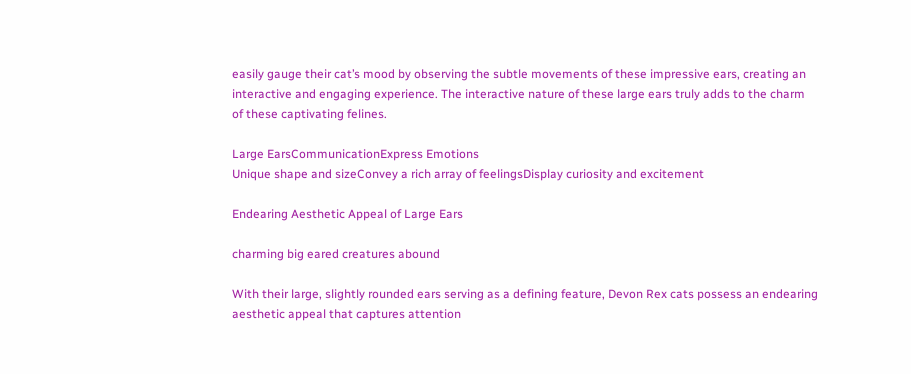easily gauge their cat’s mood by observing the subtle movements of these impressive ears, creating an interactive and engaging experience. The interactive nature of these large ears truly adds to the charm of these captivating felines.

Large EarsCommunicationExpress Emotions
Unique shape and sizeConvey a rich array of feelingsDisplay curiosity and excitement

Endearing Aesthetic Appeal of Large Ears

charming big eared creatures abound

With their large, slightly rounded ears serving as a defining feature, Devon Rex cats possess an endearing aesthetic appeal that captures attention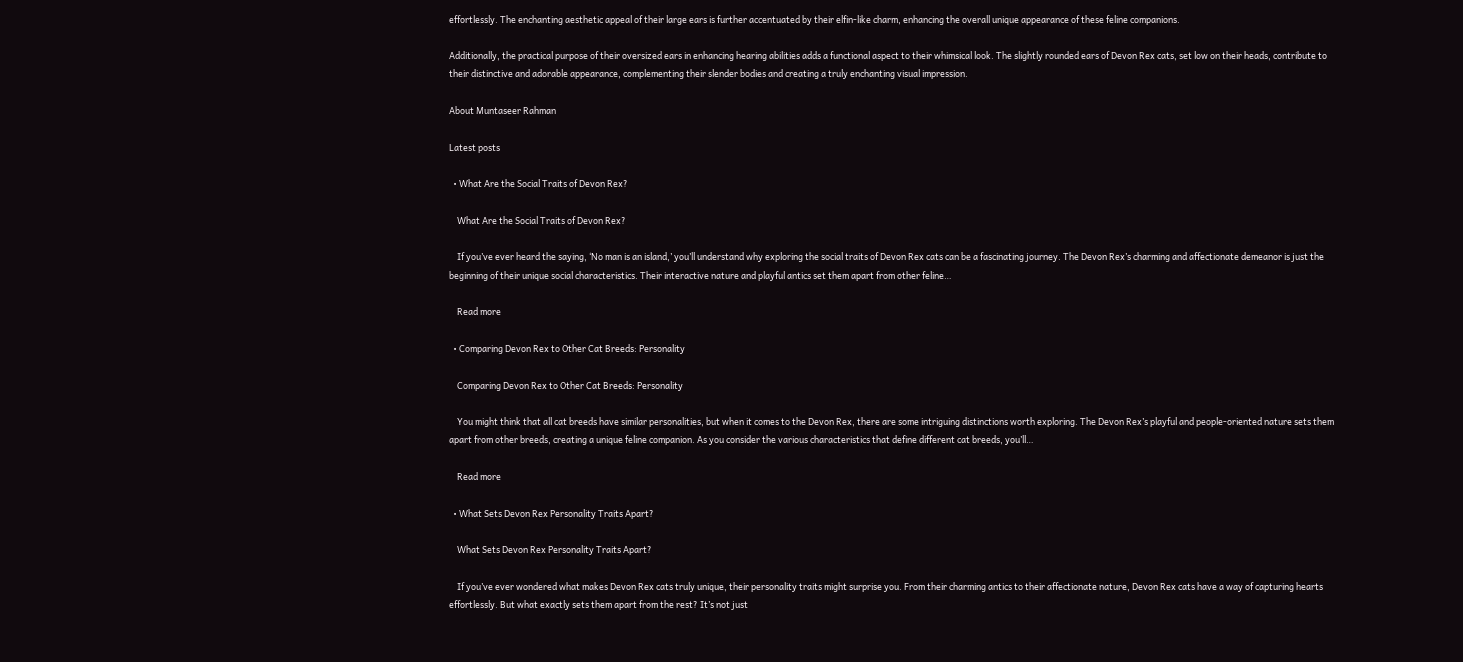effortlessly. The enchanting aesthetic appeal of their large ears is further accentuated by their elfin-like charm, enhancing the overall unique appearance of these feline companions.

Additionally, the practical purpose of their oversized ears in enhancing hearing abilities adds a functional aspect to their whimsical look. The slightly rounded ears of Devon Rex cats, set low on their heads, contribute to their distinctive and adorable appearance, complementing their slender bodies and creating a truly enchanting visual impression.

About Muntaseer Rahman

Latest posts

  • What Are the Social Traits of Devon Rex?

    What Are the Social Traits of Devon Rex?

    If you’ve ever heard the saying, ‘No man is an island,’ you’ll understand why exploring the social traits of Devon Rex cats can be a fascinating journey. The Devon Rex’s charming and affectionate demeanor is just the beginning of their unique social characteristics. Their interactive nature and playful antics set them apart from other feline…

    Read more

  • Comparing Devon Rex to Other Cat Breeds: Personality

    Comparing Devon Rex to Other Cat Breeds: Personality

    You might think that all cat breeds have similar personalities, but when it comes to the Devon Rex, there are some intriguing distinctions worth exploring. The Devon Rex’s playful and people-oriented nature sets them apart from other breeds, creating a unique feline companion. As you consider the various characteristics that define different cat breeds, you’ll…

    Read more

  • What Sets Devon Rex Personality Traits Apart?

    What Sets Devon Rex Personality Traits Apart?

    If you’ve ever wondered what makes Devon Rex cats truly unique, their personality traits might surprise you. From their charming antics to their affectionate nature, Devon Rex cats have a way of capturing hearts effortlessly. But what exactly sets them apart from the rest? It’s not just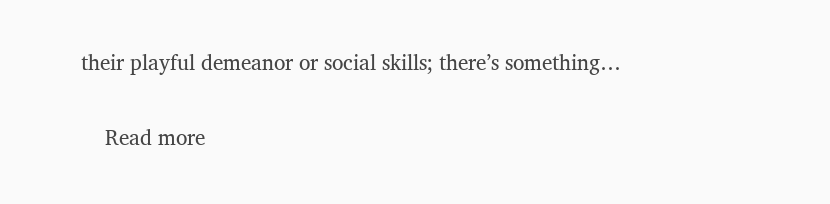their playful demeanor or social skills; there’s something…

    Read more